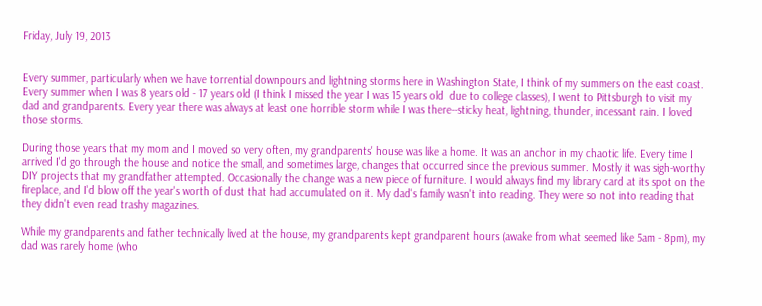Friday, July 19, 2013


Every summer, particularly when we have torrential downpours and lightning storms here in Washington State, I think of my summers on the east coast. Every summer when I was 8 years old - 17 years old (I think I missed the year I was 15 years old  due to college classes), I went to Pittsburgh to visit my dad and grandparents. Every year there was always at least one horrible storm while I was there--sticky heat, lightning, thunder, incessant rain. I loved those storms.

During those years that my mom and I moved so very often, my grandparents' house was like a home. It was an anchor in my chaotic life. Every time I arrived I'd go through the house and notice the small, and sometimes large, changes that occurred since the previous summer. Mostly it was sigh-worthy DIY projects that my grandfather attempted. Occasionally the change was a new piece of furniture. I would always find my library card at its spot on the fireplace, and I'd blow off the year's worth of dust that had accumulated on it. My dad's family wasn't into reading. They were so not into reading that they didn't even read trashy magazines.

While my grandparents and father technically lived at the house, my grandparents kept grandparent hours (awake from what seemed like 5am - 8pm), my dad was rarely home (who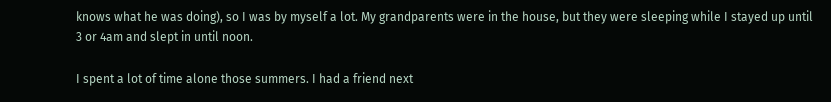knows what he was doing), so I was by myself a lot. My grandparents were in the house, but they were sleeping while I stayed up until 3 or 4am and slept in until noon.

I spent a lot of time alone those summers. I had a friend next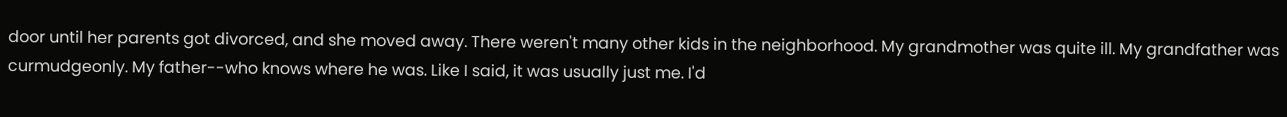door until her parents got divorced, and she moved away. There weren't many other kids in the neighborhood. My grandmother was quite ill. My grandfather was curmudgeonly. My father--who knows where he was. Like I said, it was usually just me. I'd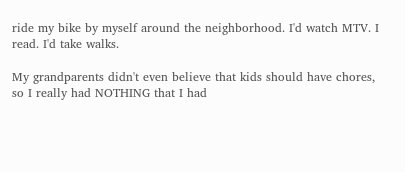ride my bike by myself around the neighborhood. I'd watch MTV. I read. I'd take walks.

My grandparents didn't even believe that kids should have chores, so I really had NOTHING that I had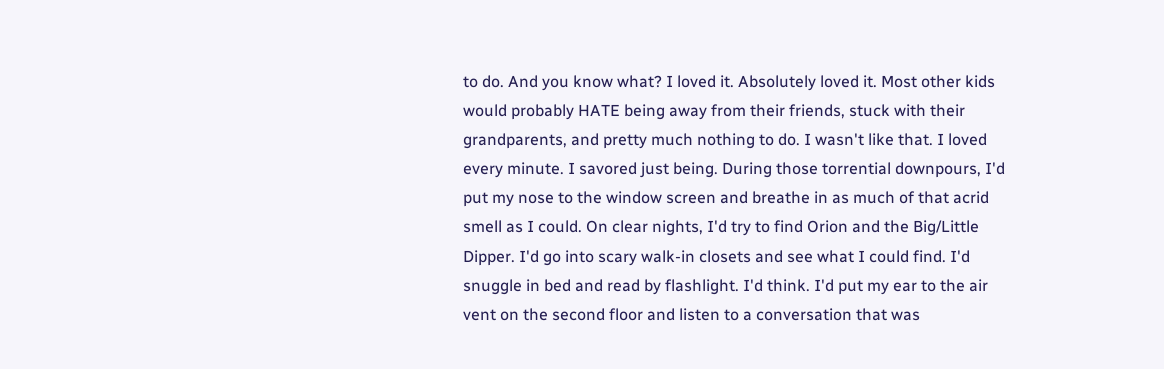to do. And you know what? I loved it. Absolutely loved it. Most other kids would probably HATE being away from their friends, stuck with their grandparents, and pretty much nothing to do. I wasn't like that. I loved every minute. I savored just being. During those torrential downpours, I'd put my nose to the window screen and breathe in as much of that acrid smell as I could. On clear nights, I'd try to find Orion and the Big/Little Dipper. I'd go into scary walk-in closets and see what I could find. I'd snuggle in bed and read by flashlight. I'd think. I'd put my ear to the air vent on the second floor and listen to a conversation that was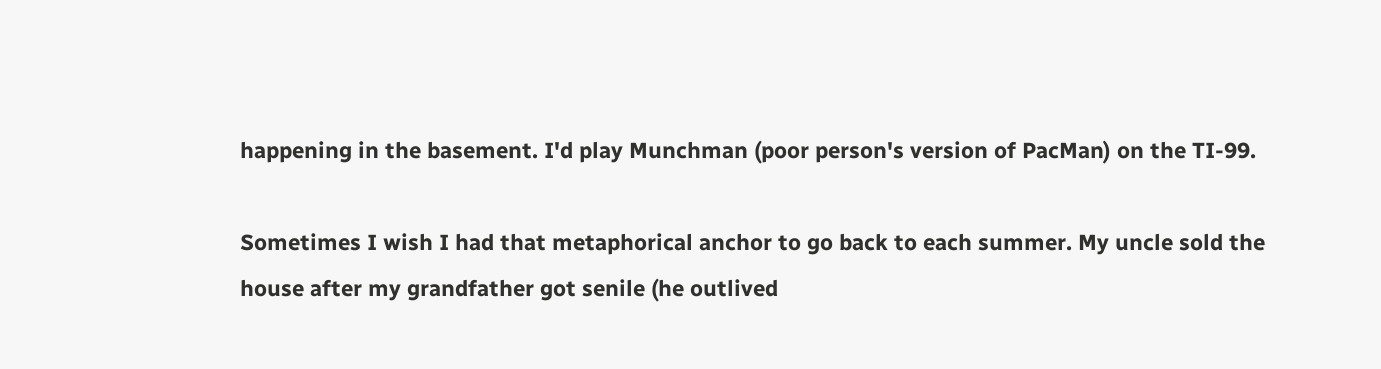happening in the basement. I'd play Munchman (poor person's version of PacMan) on the TI-99.

Sometimes I wish I had that metaphorical anchor to go back to each summer. My uncle sold the house after my grandfather got senile (he outlived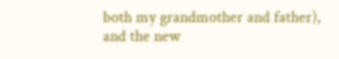both my grandmother and father), and the new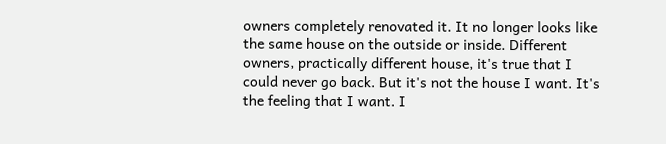owners completely renovated it. It no longer looks like the same house on the outside or inside. Different owners, practically different house, it's true that I could never go back. But it's not the house I want. It's the feeling that I want. I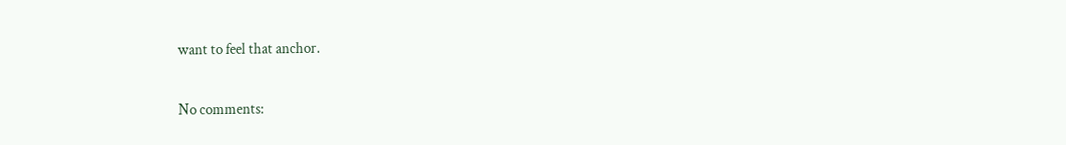want to feel that anchor.

No comments: